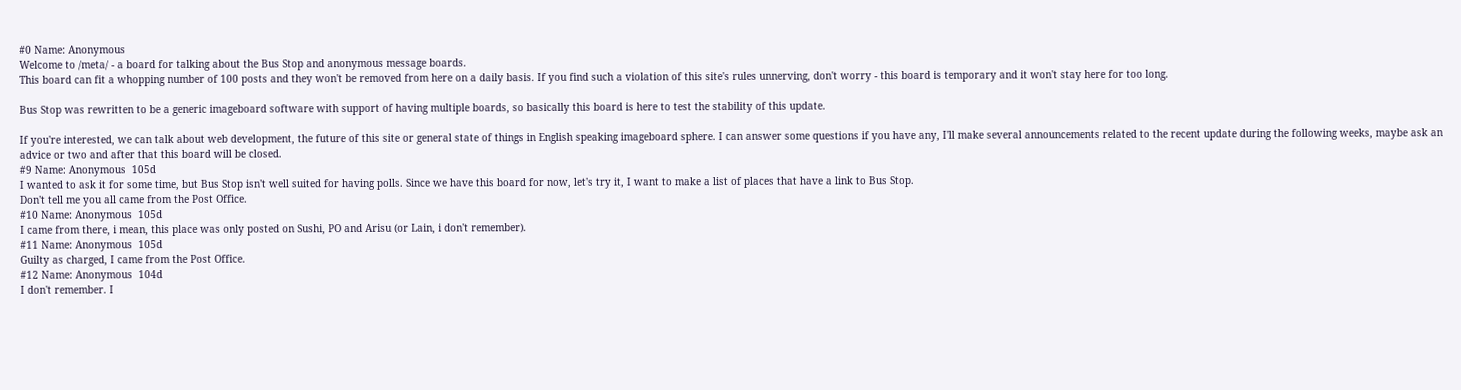#0 Name: Anonymous
Welcome to /meta/ - a board for talking about the Bus Stop and anonymous message boards.
This board can fit a whopping number of 100 posts and they won't be removed from here on a daily basis. If you find such a violation of this site's rules unnerving, don't worry - this board is temporary and it won't stay here for too long.

Bus Stop was rewritten to be a generic imageboard software with support of having multiple boards, so basically this board is here to test the stability of this update.

If you're interested, we can talk about web development, the future of this site or general state of things in English speaking imageboard sphere. I can answer some questions if you have any, I'll make several announcements related to the recent update during the following weeks, maybe ask an advice or two and after that this board will be closed.
#9 Name: Anonymous  105d
I wanted to ask it for some time, but Bus Stop isn't well suited for having polls. Since we have this board for now, let's try it, I want to make a list of places that have a link to Bus Stop.
Don't tell me you all came from the Post Office.
#10 Name: Anonymous  105d
I came from there, i mean, this place was only posted on Sushi, PO and Arisu (or Lain, i don't remember).
#11 Name: Anonymous  105d
Guilty as charged, I came from the Post Office.
#12 Name: Anonymous  104d
I don't remember. I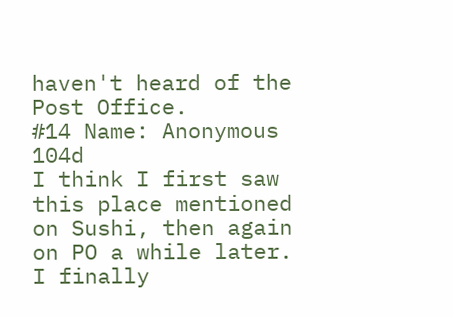haven't heard of the Post Office.
#14 Name: Anonymous  104d
I think I first saw this place mentioned on Sushi, then again on PO a while later. I finally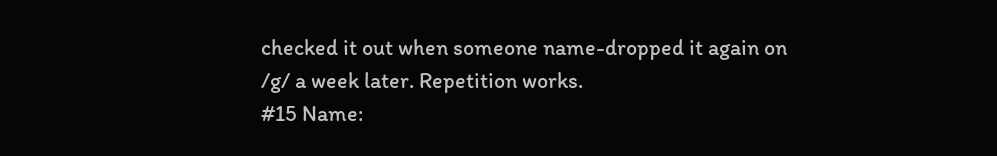checked it out when someone name-dropped it again on /g/ a week later. Repetition works.
#15 Name: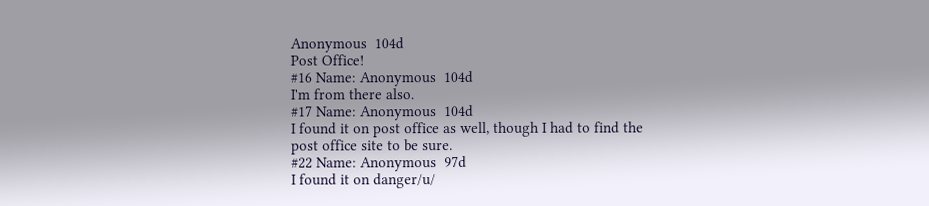Anonymous  104d
Post Office!
#16 Name: Anonymous  104d
I'm from there also.
#17 Name: Anonymous  104d
I found it on post office as well, though I had to find the post office site to be sure.
#22 Name: Anonymous  97d
I found it on danger/u/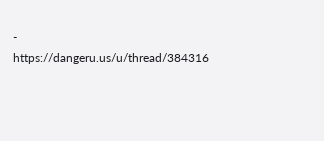- https://dangeru.us/u/thread/384316